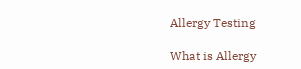Allergy Testing

What is Allergy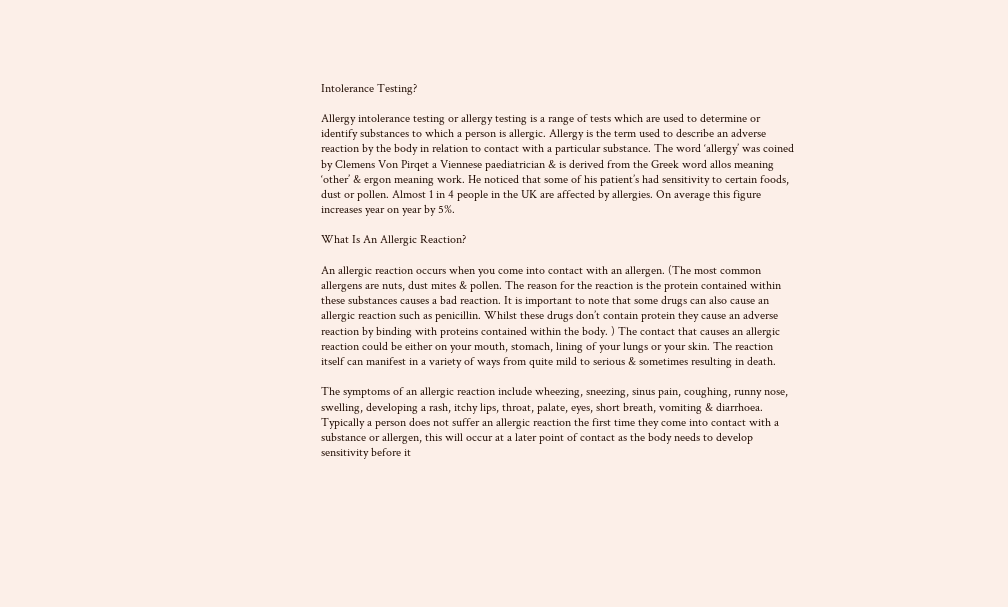Intolerance Testing?

Allergy intolerance testing or allergy testing is a range of tests which are used to determine or identify substances to which a person is allergic. Allergy is the term used to describe an adverse reaction by the body in relation to contact with a particular substance. The word ‘allergy’ was coined by Clemens Von Pirqet a Viennese paediatrician & is derived from the Greek word allos meaning ‘other’ & ergon meaning work. He noticed that some of his patient’s had sensitivity to certain foods, dust or pollen. Almost 1 in 4 people in the UK are affected by allergies. On average this figure increases year on year by 5%.

What Is An Allergic Reaction?

An allergic reaction occurs when you come into contact with an allergen. (The most common allergens are nuts, dust mites & pollen. The reason for the reaction is the protein contained within these substances causes a bad reaction. It is important to note that some drugs can also cause an allergic reaction such as penicillin. Whilst these drugs don’t contain protein they cause an adverse reaction by binding with proteins contained within the body. ) The contact that causes an allergic reaction could be either on your mouth, stomach, lining of your lungs or your skin. The reaction itself can manifest in a variety of ways from quite mild to serious & sometimes resulting in death.

The symptoms of an allergic reaction include wheezing, sneezing, sinus pain, coughing, runny nose, swelling, developing a rash, itchy lips, throat, palate, eyes, short breath, vomiting & diarrhoea. Typically a person does not suffer an allergic reaction the first time they come into contact with a substance or allergen, this will occur at a later point of contact as the body needs to develop sensitivity before it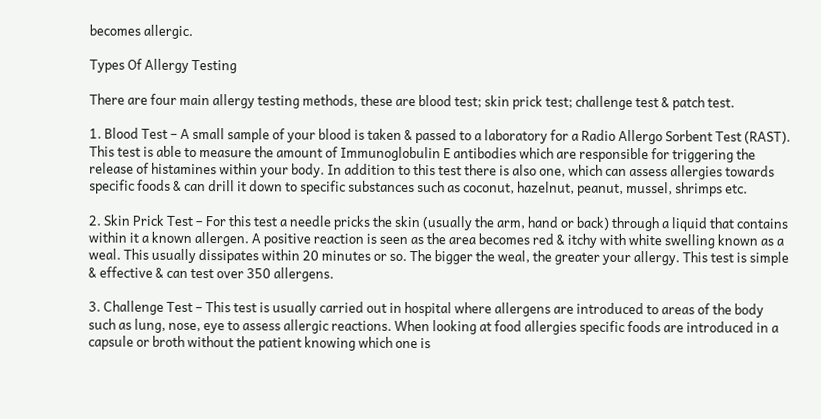becomes allergic.

Types Of Allergy Testing

There are four main allergy testing methods, these are blood test; skin prick test; challenge test & patch test.

1. Blood Test – A small sample of your blood is taken & passed to a laboratory for a Radio Allergo Sorbent Test (RAST). This test is able to measure the amount of Immunoglobulin E antibodies which are responsible for triggering the release of histamines within your body. In addition to this test there is also one, which can assess allergies towards specific foods & can drill it down to specific substances such as coconut, hazelnut, peanut, mussel, shrimps etc.

2. Skin Prick Test – For this test a needle pricks the skin (usually the arm, hand or back) through a liquid that contains within it a known allergen. A positive reaction is seen as the area becomes red & itchy with white swelling known as a weal. This usually dissipates within 20 minutes or so. The bigger the weal, the greater your allergy. This test is simple & effective & can test over 350 allergens.

3. Challenge Test – This test is usually carried out in hospital where allergens are introduced to areas of the body such as lung, nose, eye to assess allergic reactions. When looking at food allergies specific foods are introduced in a capsule or broth without the patient knowing which one is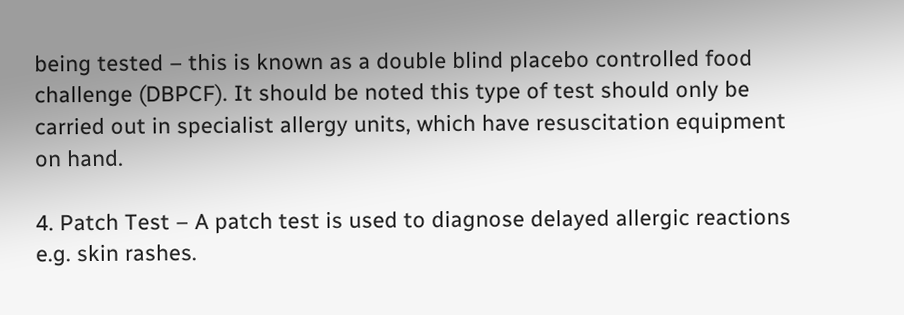being tested – this is known as a double blind placebo controlled food challenge (DBPCF). It should be noted this type of test should only be carried out in specialist allergy units, which have resuscitation equipment on hand.

4. Patch Test – A patch test is used to diagnose delayed allergic reactions e.g. skin rashes.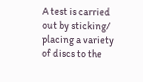A test is carried out by sticking/ placing a variety of discs to the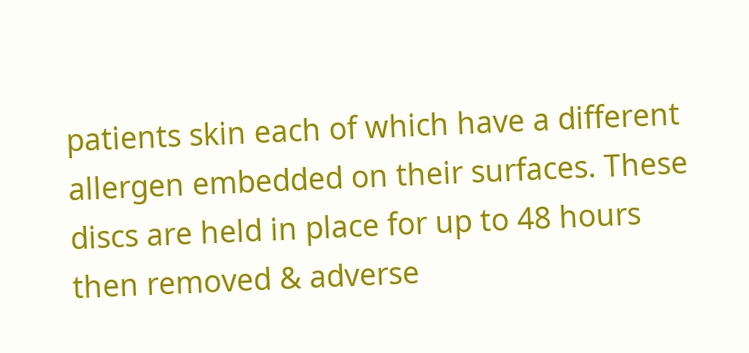patients skin each of which have a different allergen embedded on their surfaces. These discs are held in place for up to 48 hours then removed & adverse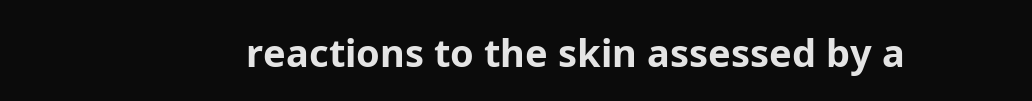reactions to the skin assessed by a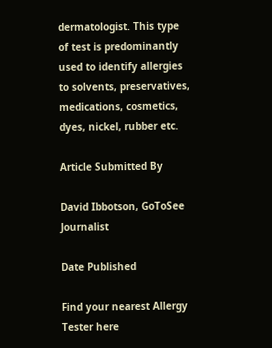dermatologist. This type of test is predominantly used to identify allergies to solvents, preservatives, medications, cosmetics, dyes, nickel, rubber etc.

Article Submitted By

David Ibbotson, GoToSee Journalist

Date Published

Find your nearest Allergy Tester here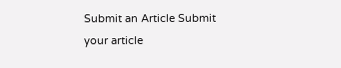Submit an Article Submit your article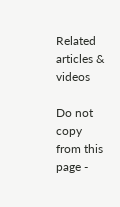Related articles & videos

Do not copy from this page -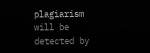plagiarism will be detected by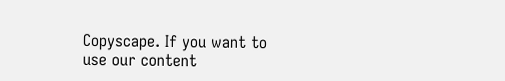Copyscape. If you want to use our content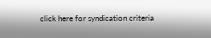click here for syndication criteria